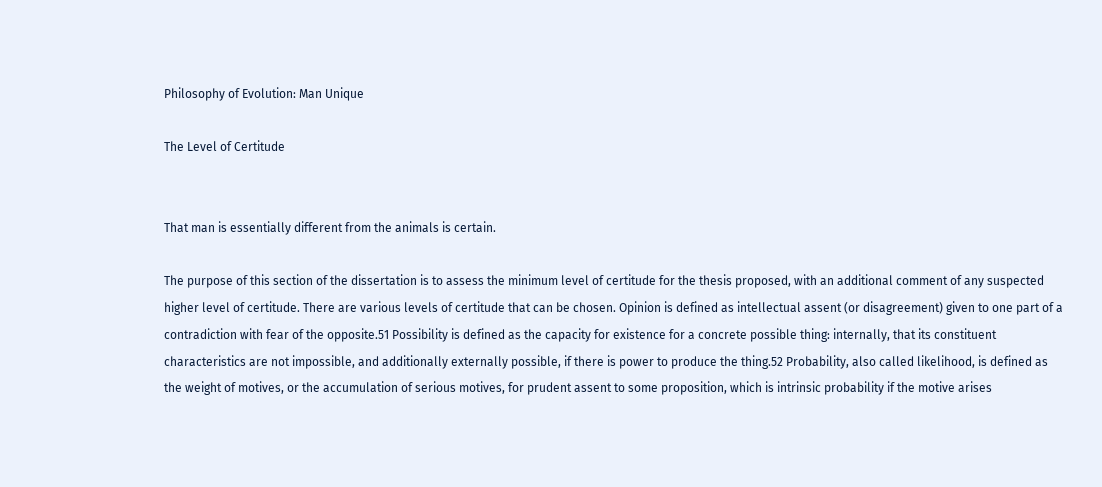Philosophy of Evolution: Man Unique

The Level of Certitude


That man is essentially different from the animals is certain.

The purpose of this section of the dissertation is to assess the minimum level of certitude for the thesis proposed, with an additional comment of any suspected higher level of certitude. There are various levels of certitude that can be chosen. Opinion is defined as intellectual assent (or disagreement) given to one part of a contradiction with fear of the opposite.51 Possibility is defined as the capacity for existence for a concrete possible thing: internally, that its constituent characteristics are not impossible, and additionally externally possible, if there is power to produce the thing.52 Probability, also called likelihood, is defined as the weight of motives, or the accumulation of serious motives, for prudent assent to some proposition, which is intrinsic probability if the motive arises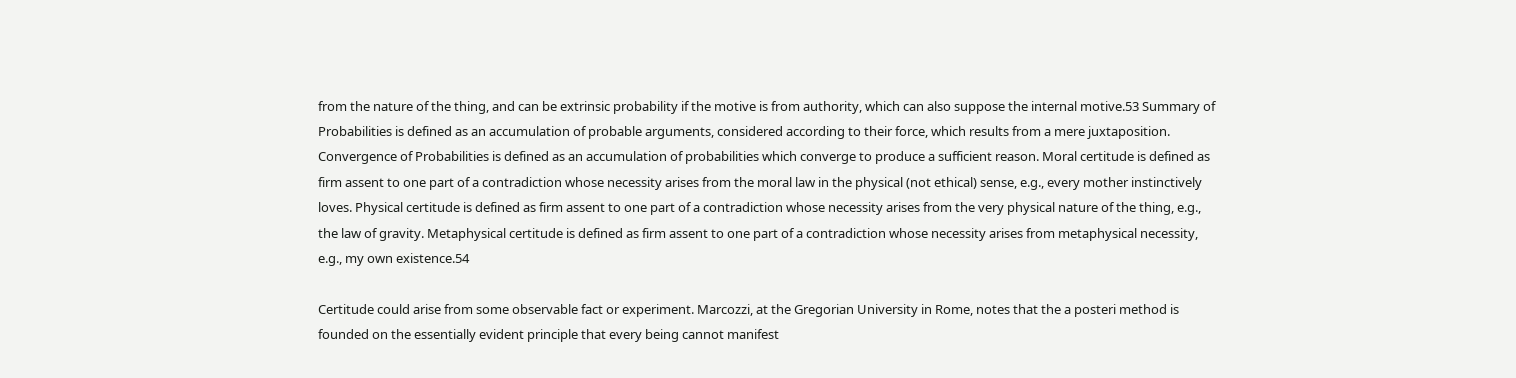from the nature of the thing, and can be extrinsic probability if the motive is from authority, which can also suppose the internal motive.53 Summary of Probabilities is defined as an accumulation of probable arguments, considered according to their force, which results from a mere juxtaposition. Convergence of Probabilities is defined as an accumulation of probabilities which converge to produce a sufficient reason. Moral certitude is defined as firm assent to one part of a contradiction whose necessity arises from the moral law in the physical (not ethical) sense, e.g., every mother instinctively loves. Physical certitude is defined as firm assent to one part of a contradiction whose necessity arises from the very physical nature of the thing, e.g., the law of gravity. Metaphysical certitude is defined as firm assent to one part of a contradiction whose necessity arises from metaphysical necessity, e.g., my own existence.54

Certitude could arise from some observable fact or experiment. Marcozzi, at the Gregorian University in Rome, notes that the a posteri method is founded on the essentially evident principle that every being cannot manifest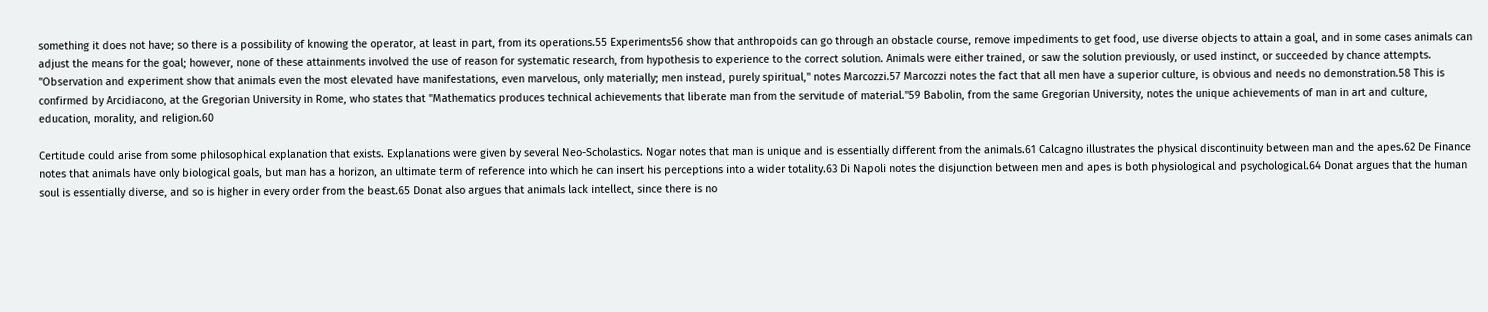something it does not have; so there is a possibility of knowing the operator, at least in part, from its operations.55 Experiments56 show that anthropoids can go through an obstacle course, remove impediments to get food, use diverse objects to attain a goal, and in some cases animals can adjust the means for the goal; however, none of these attainments involved the use of reason for systematic research, from hypothesis to experience to the correct solution. Animals were either trained, or saw the solution previously, or used instinct, or succeeded by chance attempts. "Observation and experiment show that animals even the most elevated have manifestations, even marvelous, only materially; men instead, purely spiritual," notes Marcozzi.57 Marcozzi notes the fact that all men have a superior culture, is obvious and needs no demonstration.58 This is confirmed by Arcidiacono, at the Gregorian University in Rome, who states that "Mathematics produces technical achievements that liberate man from the servitude of material."59 Babolin, from the same Gregorian University, notes the unique achievements of man in art and culture, education, morality, and religion.60

Certitude could arise from some philosophical explanation that exists. Explanations were given by several Neo-Scholastics. Nogar notes that man is unique and is essentially different from the animals.61 Calcagno illustrates the physical discontinuity between man and the apes.62 De Finance notes that animals have only biological goals, but man has a horizon, an ultimate term of reference into which he can insert his perceptions into a wider totality.63 Di Napoli notes the disjunction between men and apes is both physiological and psychological.64 Donat argues that the human soul is essentially diverse, and so is higher in every order from the beast.65 Donat also argues that animals lack intellect, since there is no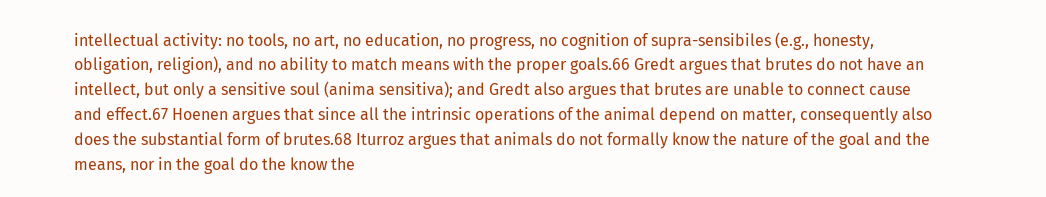intellectual activity: no tools, no art, no education, no progress, no cognition of supra-sensibiles (e.g., honesty, obligation, religion), and no ability to match means with the proper goals.66 Gredt argues that brutes do not have an intellect, but only a sensitive soul (anima sensitiva); and Gredt also argues that brutes are unable to connect cause and effect.67 Hoenen argues that since all the intrinsic operations of the animal depend on matter, consequently also does the substantial form of brutes.68 Iturroz argues that animals do not formally know the nature of the goal and the means, nor in the goal do the know the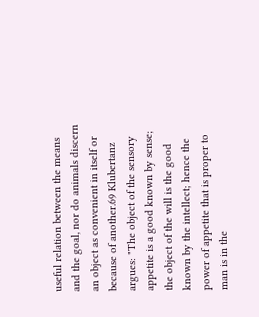useful relation between the means and the goal, nor do animals discern an object as convenient in itself or because of another.69 Klubertanz argues: "The object of the sensory appetite is a good known by sense; the object of the will is the good known by the intellect; hence the power of appetite that is proper to man is in the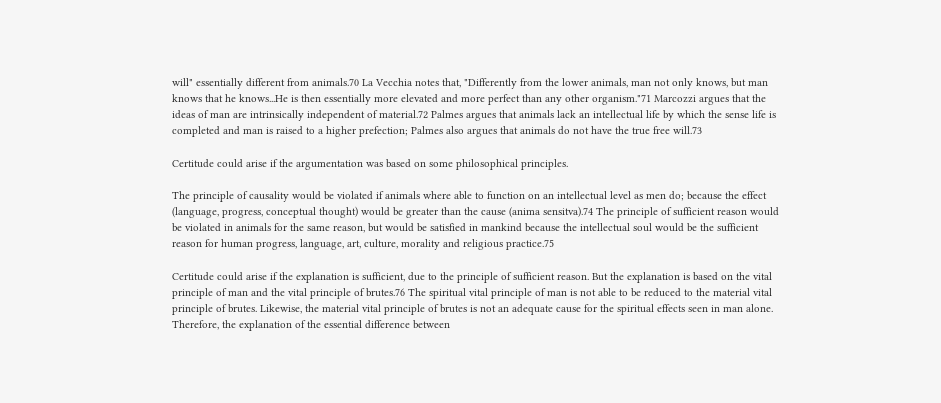will" essentially different from animals.70 La Vecchia notes that, "Differently from the lower animals, man not only knows, but man knows that he knows...He is then essentially more elevated and more perfect than any other organism."71 Marcozzi argues that the ideas of man are intrinsically independent of material.72 Palmes argues that animals lack an intellectual life by which the sense life is completed and man is raised to a higher prefection; Palmes also argues that animals do not have the true free will.73

Certitude could arise if the argumentation was based on some philosophical principles.

The principle of causality would be violated if animals where able to function on an intellectual level as men do; because the effect (language, progress, conceptual thought) would be greater than the cause (anima sensitva).74 The principle of sufficient reason would be violated in animals for the same reason, but would be satisfied in mankind because the intellectual soul would be the sufficient reason for human progress, language, art, culture, morality and religious practice.75

Certitude could arise if the explanation is sufficient, due to the principle of sufficient reason. But the explanation is based on the vital principle of man and the vital principle of brutes.76 The spiritual vital principle of man is not able to be reduced to the material vital principle of brutes. Likewise, the material vital principle of brutes is not an adequate cause for the spiritual effects seen in man alone. Therefore, the explanation of the essential difference between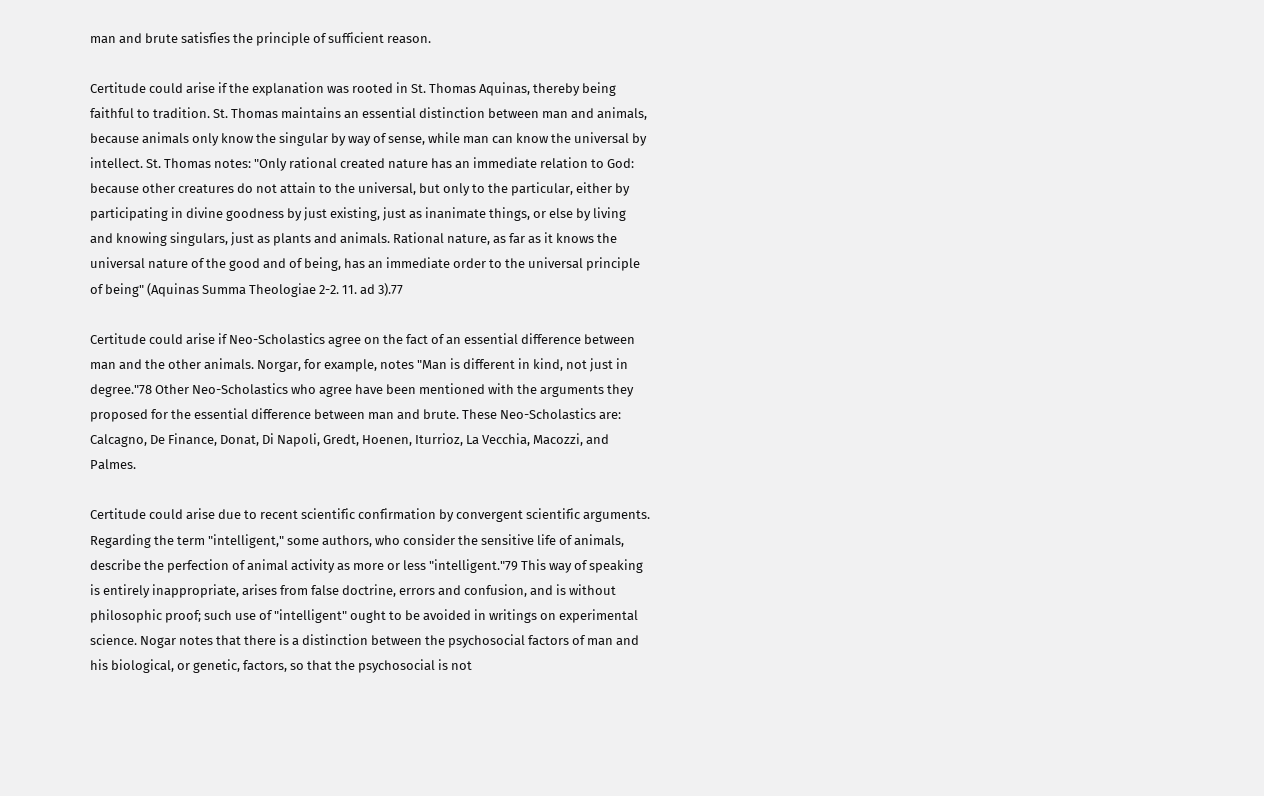man and brute satisfies the principle of sufficient reason.

Certitude could arise if the explanation was rooted in St. Thomas Aquinas, thereby being faithful to tradition. St. Thomas maintains an essential distinction between man and animals, because animals only know the singular by way of sense, while man can know the universal by intellect. St. Thomas notes: "Only rational created nature has an immediate relation to God: because other creatures do not attain to the universal, but only to the particular, either by participating in divine goodness by just existing, just as inanimate things, or else by living and knowing singulars, just as plants and animals. Rational nature, as far as it knows the universal nature of the good and of being, has an immediate order to the universal principle of being" (Aquinas Summa Theologiae 2-2. 11. ad 3).77

Certitude could arise if Neo-Scholastics agree on the fact of an essential difference between man and the other animals. Norgar, for example, notes "Man is different in kind, not just in degree."78 Other Neo-Scholastics who agree have been mentioned with the arguments they proposed for the essential difference between man and brute. These Neo-Scholastics are: Calcagno, De Finance, Donat, Di Napoli, Gredt, Hoenen, Iturrioz, La Vecchia, Macozzi, and Palmes.

Certitude could arise due to recent scientific confirmation by convergent scientific arguments. Regarding the term "intelligent," some authors, who consider the sensitive life of animals, describe the perfection of animal activity as more or less "intelligent."79 This way of speaking is entirely inappropriate, arises from false doctrine, errors and confusion, and is without philosophic proof; such use of "intelligent" ought to be avoided in writings on experimental science. Nogar notes that there is a distinction between the psychosocial factors of man and his biological, or genetic, factors, so that the psychosocial is not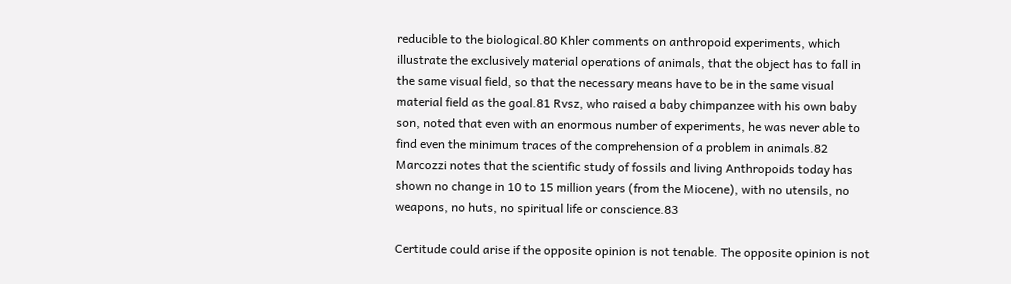reducible to the biological.80 Khler comments on anthropoid experiments, which illustrate the exclusively material operations of animals, that the object has to fall in the same visual field, so that the necessary means have to be in the same visual material field as the goal.81 Rvsz, who raised a baby chimpanzee with his own baby son, noted that even with an enormous number of experiments, he was never able to find even the minimum traces of the comprehension of a problem in animals.82 Marcozzi notes that the scientific study of fossils and living Anthropoids today has shown no change in 10 to 15 million years (from the Miocene), with no utensils, no weapons, no huts, no spiritual life or conscience.83

Certitude could arise if the opposite opinion is not tenable. The opposite opinion is not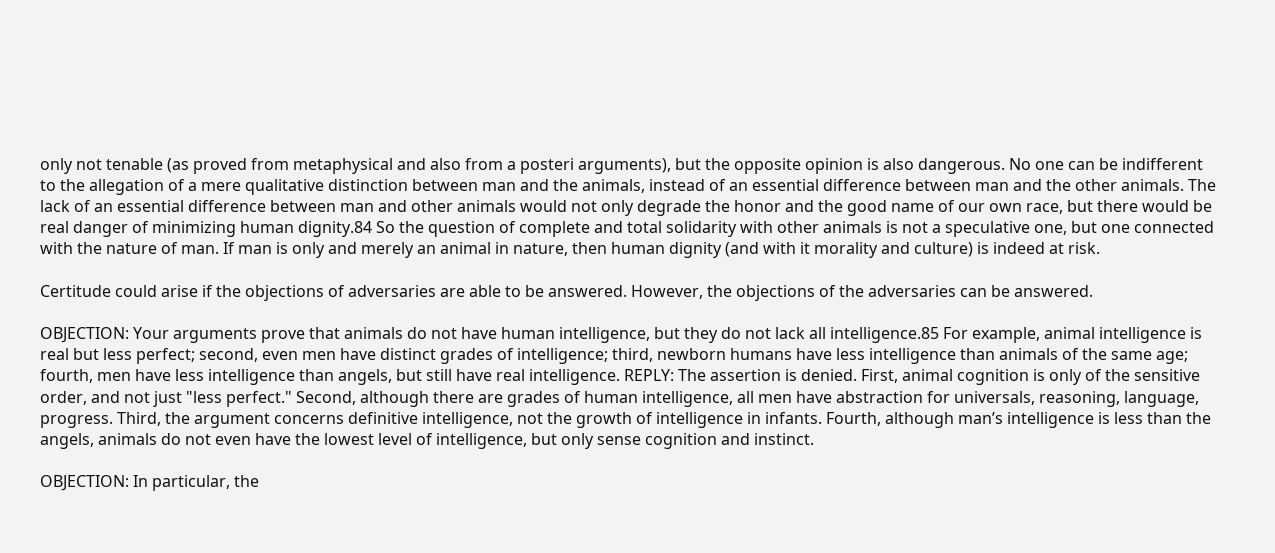only not tenable (as proved from metaphysical and also from a posteri arguments), but the opposite opinion is also dangerous. No one can be indifferent to the allegation of a mere qualitative distinction between man and the animals, instead of an essential difference between man and the other animals. The lack of an essential difference between man and other animals would not only degrade the honor and the good name of our own race, but there would be real danger of minimizing human dignity.84 So the question of complete and total solidarity with other animals is not a speculative one, but one connected with the nature of man. If man is only and merely an animal in nature, then human dignity (and with it morality and culture) is indeed at risk.

Certitude could arise if the objections of adversaries are able to be answered. However, the objections of the adversaries can be answered.

OBJECTION: Your arguments prove that animals do not have human intelligence, but they do not lack all intelligence.85 For example, animal intelligence is real but less perfect; second, even men have distinct grades of intelligence; third, newborn humans have less intelligence than animals of the same age; fourth, men have less intelligence than angels, but still have real intelligence. REPLY: The assertion is denied. First, animal cognition is only of the sensitive order, and not just "less perfect." Second, although there are grades of human intelligence, all men have abstraction for universals, reasoning, language, progress. Third, the argument concerns definitive intelligence, not the growth of intelligence in infants. Fourth, although man’s intelligence is less than the angels, animals do not even have the lowest level of intelligence, but only sense cognition and instinct.

OBJECTION: In particular, the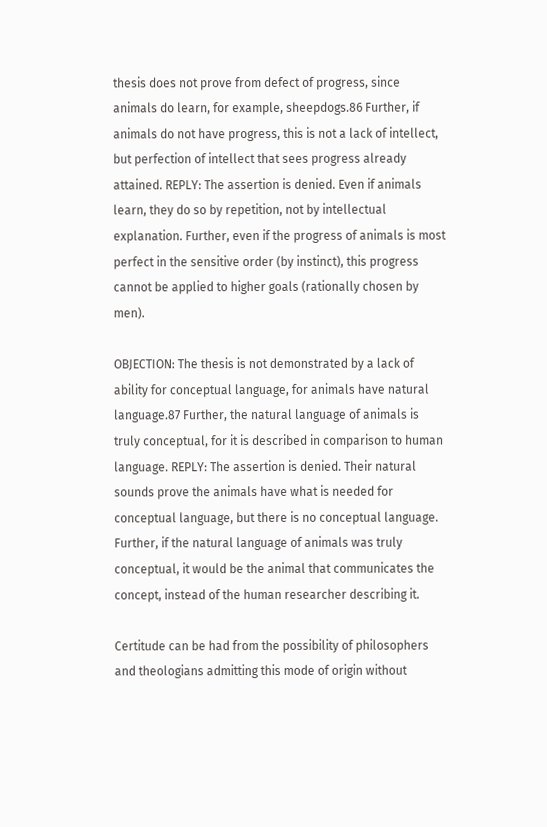thesis does not prove from defect of progress, since animals do learn, for example, sheepdogs.86 Further, if animals do not have progress, this is not a lack of intellect, but perfection of intellect that sees progress already attained. REPLY: The assertion is denied. Even if animals learn, they do so by repetition, not by intellectual explanation. Further, even if the progress of animals is most perfect in the sensitive order (by instinct), this progress cannot be applied to higher goals (rationally chosen by men).

OBJECTION: The thesis is not demonstrated by a lack of ability for conceptual language, for animals have natural language.87 Further, the natural language of animals is truly conceptual, for it is described in comparison to human language. REPLY: The assertion is denied. Their natural sounds prove the animals have what is needed for conceptual language, but there is no conceptual language. Further, if the natural language of animals was truly conceptual, it would be the animal that communicates the concept, instead of the human researcher describing it.

Certitude can be had from the possibility of philosophers and theologians admitting this mode of origin without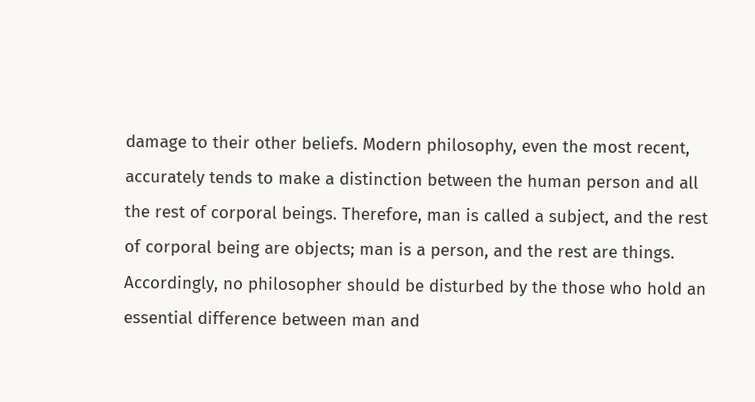damage to their other beliefs. Modern philosophy, even the most recent, accurately tends to make a distinction between the human person and all the rest of corporal beings. Therefore, man is called a subject, and the rest of corporal being are objects; man is a person, and the rest are things. Accordingly, no philosopher should be disturbed by the those who hold an essential difference between man and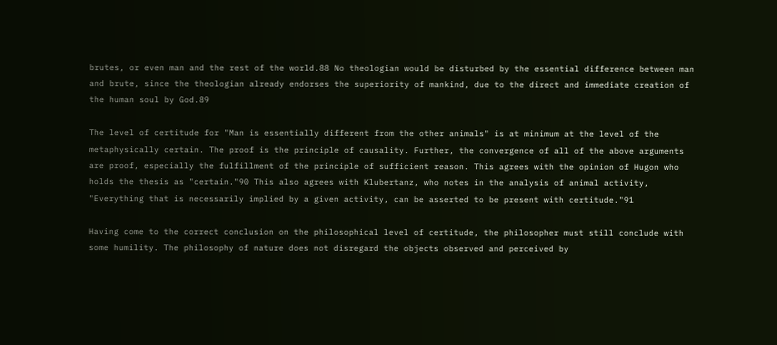brutes, or even man and the rest of the world.88 No theologian would be disturbed by the essential difference between man and brute, since the theologian already endorses the superiority of mankind, due to the direct and immediate creation of the human soul by God.89

The level of certitude for "Man is essentially different from the other animals" is at minimum at the level of the metaphysically certain. The proof is the principle of causality. Further, the convergence of all of the above arguments are proof, especially the fulfillment of the principle of sufficient reason. This agrees with the opinion of Hugon who holds the thesis as "certain."90 This also agrees with Klubertanz, who notes in the analysis of animal activity, "Everything that is necessarily implied by a given activity, can be asserted to be present with certitude."91

Having come to the correct conclusion on the philosophical level of certitude, the philosopher must still conclude with some humility. The philosophy of nature does not disregard the objects observed and perceived by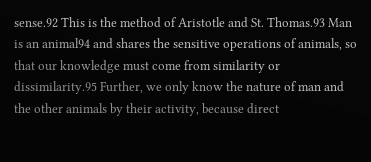sense.92 This is the method of Aristotle and St. Thomas.93 Man is an animal94 and shares the sensitive operations of animals, so that our knowledge must come from similarity or dissimilarity.95 Further, we only know the nature of man and the other animals by their activity, because direct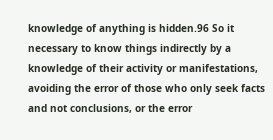knowledge of anything is hidden.96 So it necessary to know things indirectly by a knowledge of their activity or manifestations, avoiding the error of those who only seek facts and not conclusions, or the error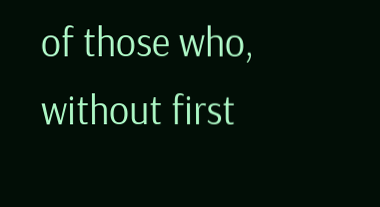of those who, without first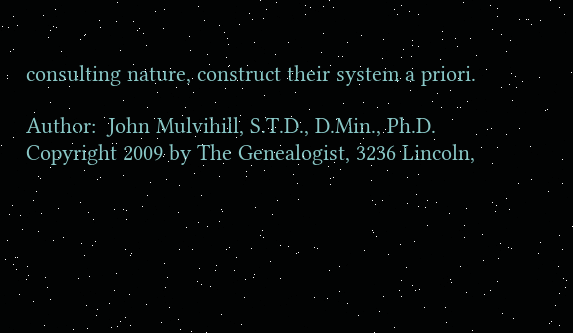consulting nature, construct their system a priori.

Author:  John Mulvihill, S.T.D., D.Min., Ph.D.
Copyright 2009 by The Genealogist, 3236 Lincoln,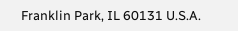Franklin Park, IL 60131 U.S.A.